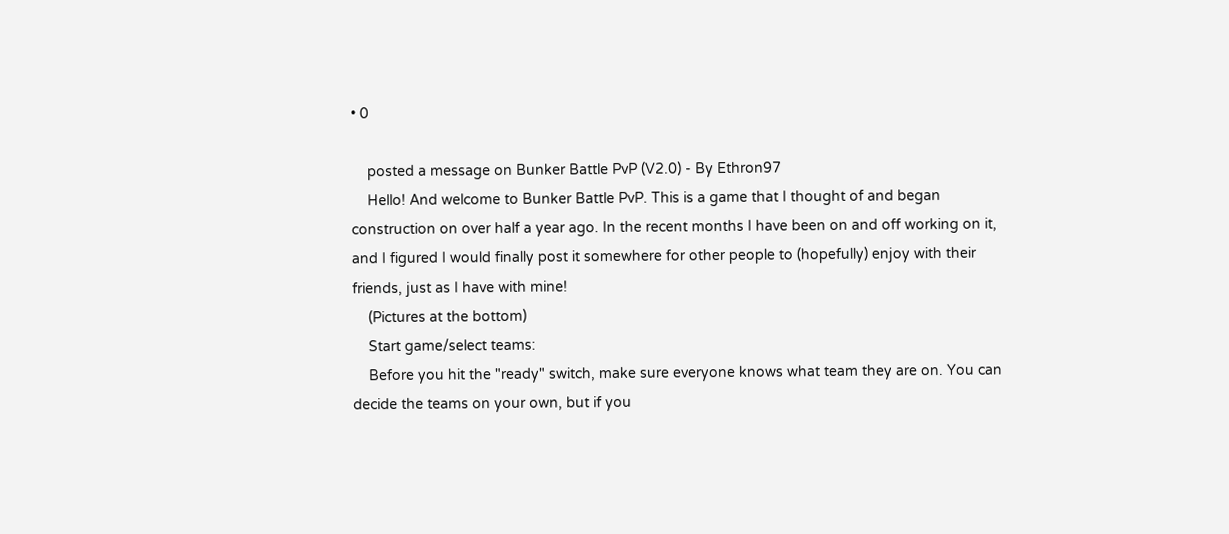• 0

    posted a message on Bunker Battle PvP (V2.0) - By Ethron97
    Hello! And welcome to Bunker Battle PvP. This is a game that I thought of and began construction on over half a year ago. In the recent months I have been on and off working on it, and I figured I would finally post it somewhere for other people to (hopefully) enjoy with their friends, just as I have with mine!
    (Pictures at the bottom)
    Start game/select teams:
    Before you hit the "ready" switch, make sure everyone knows what team they are on. You can decide the teams on your own, but if you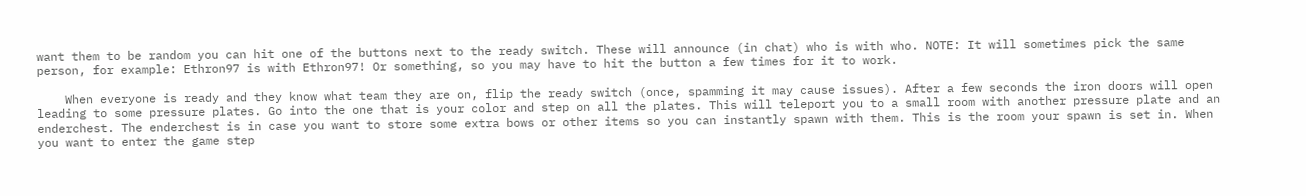want them to be random you can hit one of the buttons next to the ready switch. These will announce (in chat) who is with who. NOTE: It will sometimes pick the same person, for example: Ethron97 is with Ethron97! Or something, so you may have to hit the button a few times for it to work.

    When everyone is ready and they know what team they are on, flip the ready switch (once, spamming it may cause issues). After a few seconds the iron doors will open leading to some pressure plates. Go into the one that is your color and step on all the plates. This will teleport you to a small room with another pressure plate and an enderchest. The enderchest is in case you want to store some extra bows or other items so you can instantly spawn with them. This is the room your spawn is set in. When you want to enter the game step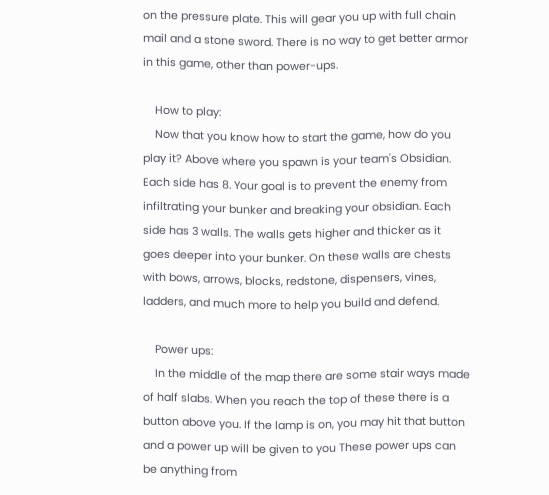on the pressure plate. This will gear you up with full chain mail and a stone sword. There is no way to get better armor in this game, other than power-ups.

    How to play:
    Now that you know how to start the game, how do you play it? Above where you spawn is your team's Obsidian. Each side has 8. Your goal is to prevent the enemy from infiltrating your bunker and breaking your obsidian. Each side has 3 walls. The walls gets higher and thicker as it goes deeper into your bunker. On these walls are chests with bows, arrows, blocks, redstone, dispensers, vines, ladders, and much more to help you build and defend.

    Power ups:
    In the middle of the map there are some stair ways made of half slabs. When you reach the top of these there is a button above you. If the lamp is on, you may hit that button and a power up will be given to you These power ups can be anything from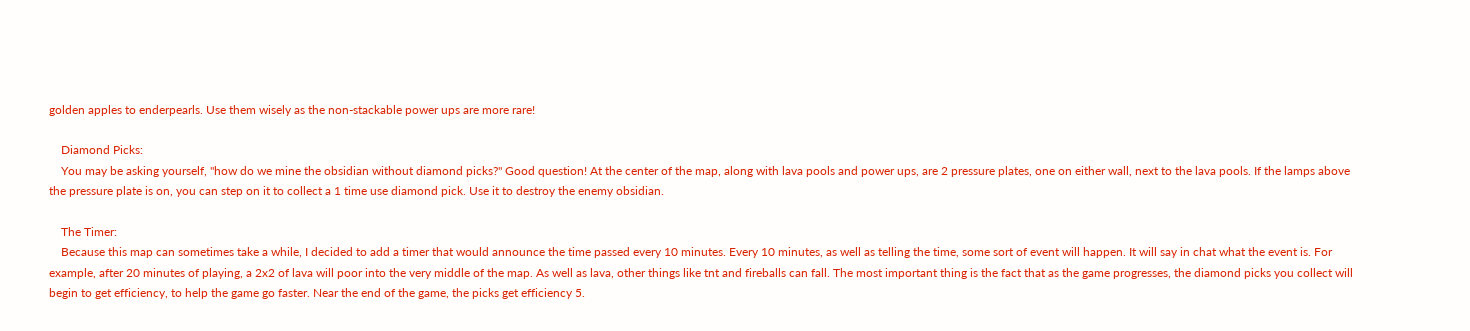golden apples to enderpearls. Use them wisely as the non-stackable power ups are more rare!

    Diamond Picks:
    You may be asking yourself, "how do we mine the obsidian without diamond picks?" Good question! At the center of the map, along with lava pools and power ups, are 2 pressure plates, one on either wall, next to the lava pools. If the lamps above the pressure plate is on, you can step on it to collect a 1 time use diamond pick. Use it to destroy the enemy obsidian.

    The Timer:
    Because this map can sometimes take a while, I decided to add a timer that would announce the time passed every 10 minutes. Every 10 minutes, as well as telling the time, some sort of event will happen. It will say in chat what the event is. For example, after 20 minutes of playing, a 2x2 of lava will poor into the very middle of the map. As well as lava, other things like tnt and fireballs can fall. The most important thing is the fact that as the game progresses, the diamond picks you collect will begin to get efficiency, to help the game go faster. Near the end of the game, the picks get efficiency 5.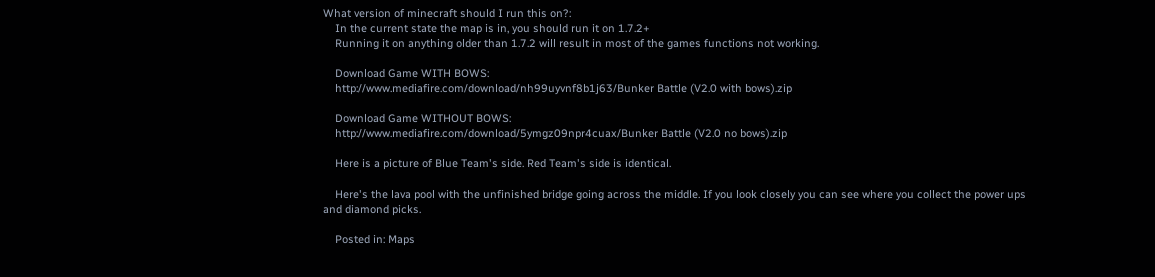What version of minecraft should I run this on?:
    In the current state the map is in, you should run it on 1.7.2+
    Running it on anything older than 1.7.2 will result in most of the games functions not working.

    Download Game WITH BOWS:
    http://www.mediafire.com/download/nh99uyvnf8b1j63/Bunker Battle (V2.0 with bows).zip

    Download Game WITHOUT BOWS:
    http://www.mediafire.com/download/5ymgz09npr4cuax/Bunker Battle (V2.0 no bows).zip

    Here is a picture of Blue Team's side. Red Team's side is identical.

    Here's the lava pool with the unfinished bridge going across the middle. If you look closely you can see where you collect the power ups and diamond picks.

    Posted in: Maps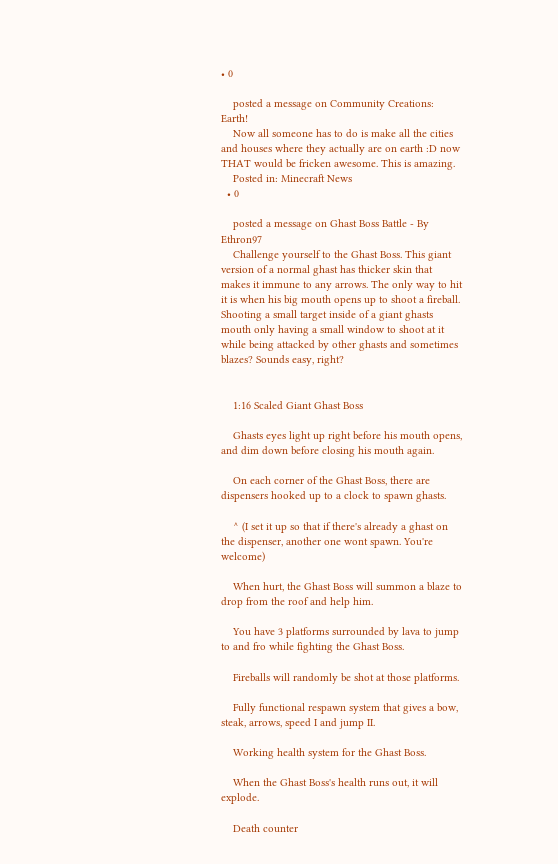• 0

    posted a message on Community Creations: Earth!
    Now all someone has to do is make all the cities and houses where they actually are on earth :D now THAT would be fricken awesome. This is amazing.
    Posted in: Minecraft News
  • 0

    posted a message on Ghast Boss Battle - By Ethron97
    Challenge yourself to the Ghast Boss. This giant version of a normal ghast has thicker skin that makes it immune to any arrows. The only way to hit it is when his big mouth opens up to shoot a fireball. Shooting a small target inside of a giant ghasts mouth only having a small window to shoot at it while being attacked by other ghasts and sometimes blazes? Sounds easy, right?


    1:16 Scaled Giant Ghast Boss

    Ghasts eyes light up right before his mouth opens, and dim down before closing his mouth again.

    On each corner of the Ghast Boss, there are dispensers hooked up to a clock to spawn ghasts.

    ^ (I set it up so that if there's already a ghast on the dispenser, another one wont spawn. You're welcome)

    When hurt, the Ghast Boss will summon a blaze to drop from the roof and help him.

    You have 3 platforms surrounded by lava to jump to and fro while fighting the Ghast Boss.

    Fireballs will randomly be shot at those platforms.

    Fully functional respawn system that gives a bow, steak, arrows, speed I and jump II.

    Working health system for the Ghast Boss.

    When the Ghast Boss's health runs out, it will explode.

    Death counter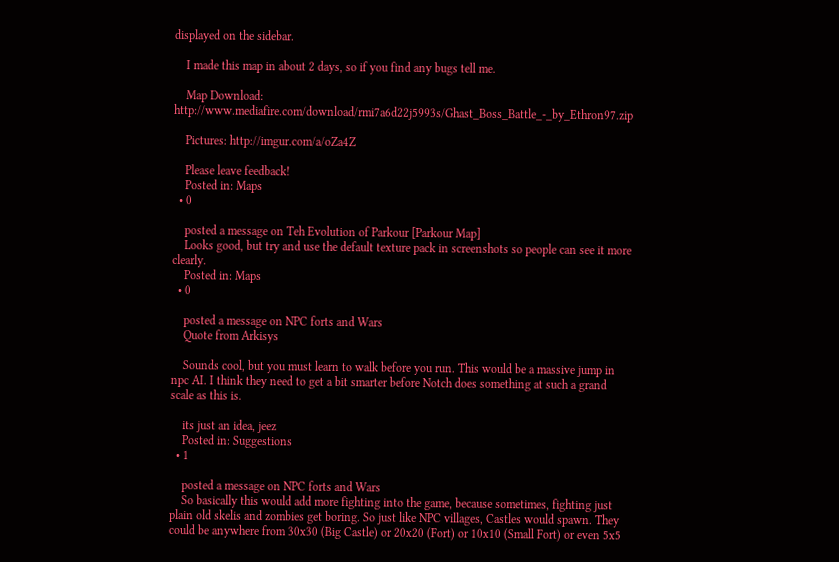displayed on the sidebar.

    I made this map in about 2 days, so if you find any bugs tell me.

    Map Download: http://www.mediafire.com/download/rmi7a6d22j5993s/Ghast_Boss_Battle_-_by_Ethron97.zip

    Pictures: http://imgur.com/a/oZa4Z

    Please leave feedback!
    Posted in: Maps
  • 0

    posted a message on Teh Evolution of Parkour [Parkour Map]
    Looks good, but try and use the default texture pack in screenshots so people can see it more clearly.
    Posted in: Maps
  • 0

    posted a message on NPC forts and Wars
    Quote from Arkisys

    Sounds cool, but you must learn to walk before you run. This would be a massive jump in npc AI. I think they need to get a bit smarter before Notch does something at such a grand scale as this is.

    its just an idea, jeez
    Posted in: Suggestions
  • 1

    posted a message on NPC forts and Wars
    So basically this would add more fighting into the game, because sometimes, fighting just plain old skelis and zombies get boring. So just like NPC villages, Castles would spawn. They could be anywhere from 30x30 (Big Castle) or 20x20 (Fort) or 10x10 (Small Fort) or even 5x5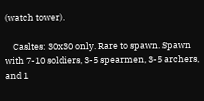(watch tower).

    Casltes: 30x30 only. Rare to spawn. Spawn with 7-10 soldiers, 3-5 spearmen, 3-5 archers, and 1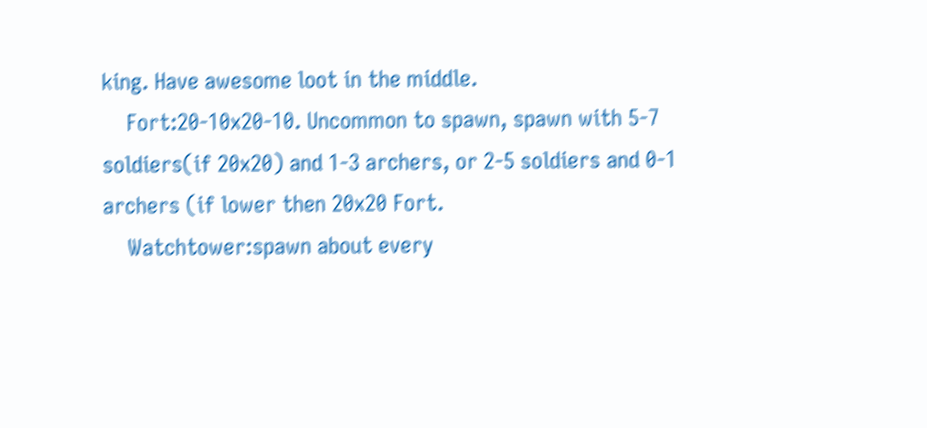king. Have awesome loot in the middle.
    Fort:20-10x20-10. Uncommon to spawn, spawn with 5-7 soldiers(if 20x20) and 1-3 archers, or 2-5 soldiers and 0-1 archers (if lower then 20x20 Fort.
    Watchtower:spawn about every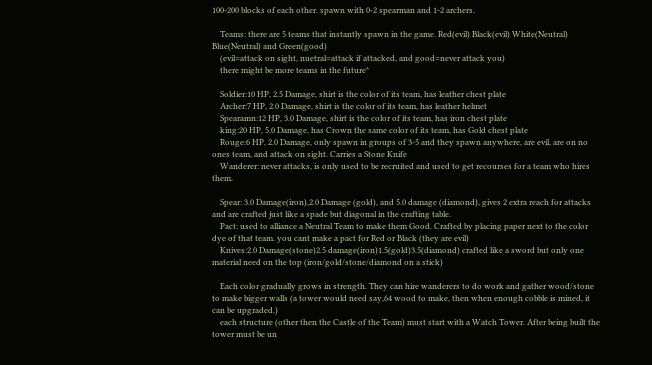100-200 blocks of each other. spawn with 0-2 spearman and 1-2 archers.

    Teams: there are 5 teams that instantly spawn in the game. Red(evil) Black(evil) White(Neutral) Blue(Neutral) and Green(good)
    (evil=attack on sight, nuetral=attack if attacked, and good=never attack you)
    there might be more teams in the future*

    Soldier:10 HP, 2.5 Damage, shirt is the color of its team, has leather chest plate
    Archer:7 HP, 2.0 Damage, shirt is the color of its team, has leather helmet
    Spearamn:12 HP, 3.0 Damage, shirt is the color of its team, has iron chest plate
    king:20 HP, 5.0 Damage, has Crown the same color of its team, has Gold chest plate
    Rouge:6 HP, 2.0 Damage, only spawn in groups of 3-5 and they spawn anywhere, are evil, are on no ones team, and attack on sight. Carries a Stone Knife
    Wanderer: never attacks, is only used to be recruited and used to get recourses for a team who hires them.

    Spear: 3.0 Damage(iron),2.0 Damage (gold), and 5.0 damage (diamond), gives 2 extra reach for attacks and are crafted just like a spade but diagonal in the crafting table.
    Pact: used to alliance a Neutral Team to make them Good. Crafted by placing paper next to the color dye of that team. you cant make a pact for Red or Black (they are evil)
    Knives:2.0 Damage(stone)2.5 damage(iron)1.5(gold)3.5(diamond) crafted like a sword but only one material need on the top (iron/gold/stone/diamond on a stick)

    Each color gradually grows in strength. They can hire wanderers to do work and gather wood/stone to make bigger walls (a tower would need say,64 wood to make, then when enough cobble is mined, it can be upgraded.)
    each structure (other then the Castle of the Team) must start with a Watch Tower. After being built the tower must be un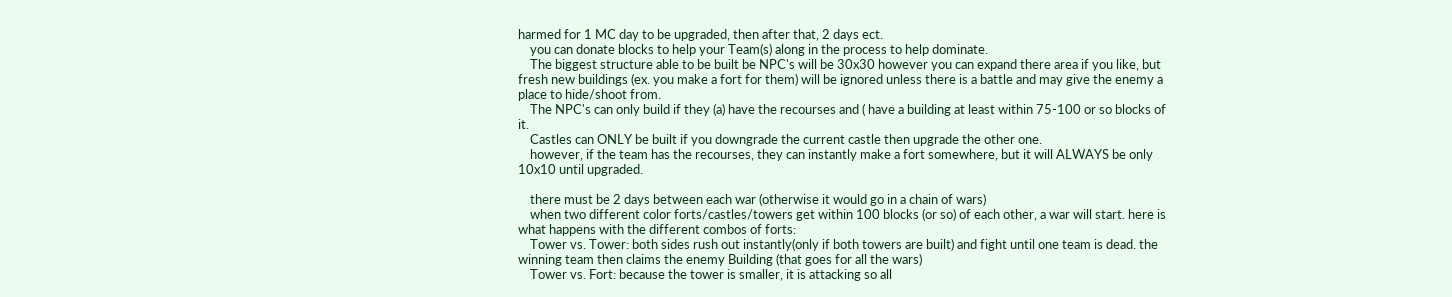harmed for 1 MC day to be upgraded, then after that, 2 days ect.
    you can donate blocks to help your Team(s) along in the process to help dominate.
    The biggest structure able to be built be NPC's will be 30x30 however you can expand there area if you like, but fresh new buildings (ex. you make a fort for them) will be ignored unless there is a battle and may give the enemy a place to hide/shoot from.
    The NPC's can only build if they (a) have the recourses and ( have a building at least within 75-100 or so blocks of it.
    Castles can ONLY be built if you downgrade the current castle then upgrade the other one.
    however, if the team has the recourses, they can instantly make a fort somewhere, but it will ALWAYS be only 10x10 until upgraded.

    there must be 2 days between each war (otherwise it would go in a chain of wars)
    when two different color forts/castles/towers get within 100 blocks (or so) of each other, a war will start. here is what happens with the different combos of forts:
    Tower vs. Tower: both sides rush out instantly(only if both towers are built) and fight until one team is dead. the winning team then claims the enemy Building (that goes for all the wars)
    Tower vs. Fort: because the tower is smaller, it is attacking so all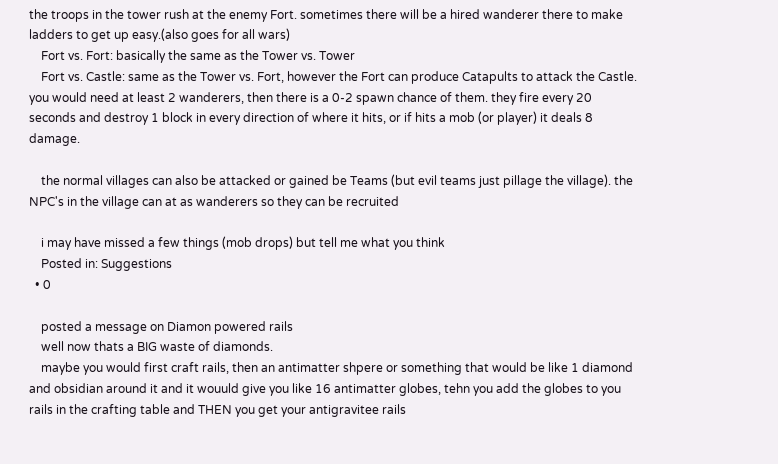the troops in the tower rush at the enemy Fort. sometimes there will be a hired wanderer there to make ladders to get up easy.(also goes for all wars)
    Fort vs. Fort: basically the same as the Tower vs. Tower
    Fort vs. Castle: same as the Tower vs. Fort, however the Fort can produce Catapults to attack the Castle. you would need at least 2 wanderers, then there is a 0-2 spawn chance of them. they fire every 20 seconds and destroy 1 block in every direction of where it hits, or if hits a mob (or player) it deals 8 damage.

    the normal villages can also be attacked or gained be Teams (but evil teams just pillage the village). the NPC's in the village can at as wanderers so they can be recruited

    i may have missed a few things (mob drops) but tell me what you think
    Posted in: Suggestions
  • 0

    posted a message on Diamon powered rails
    well now thats a BIG waste of diamonds.
    maybe you would first craft rails, then an antimatter shpere or something that would be like 1 diamond and obsidian around it and it wouuld give you like 16 antimatter globes, tehn you add the globes to you rails in the crafting table and THEN you get your antigravitee rails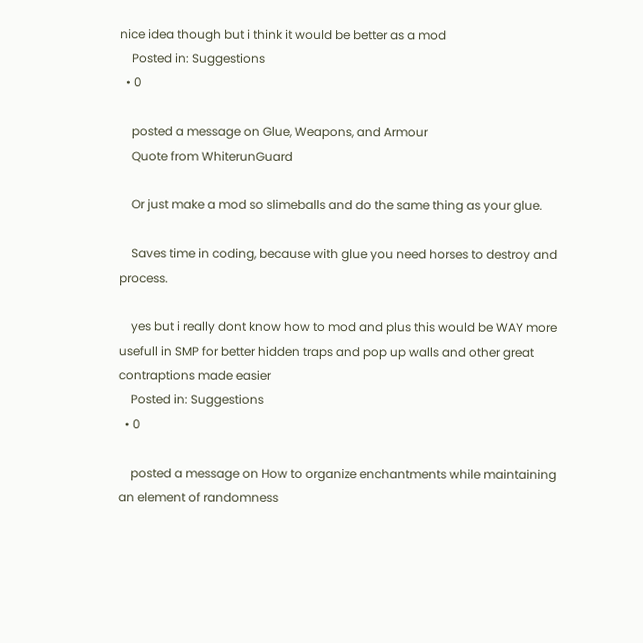nice idea though but i think it would be better as a mod
    Posted in: Suggestions
  • 0

    posted a message on Glue, Weapons, and Armour
    Quote from WhiterunGuard

    Or just make a mod so slimeballs and do the same thing as your glue.

    Saves time in coding, because with glue you need horses to destroy and process.

    yes but i really dont know how to mod and plus this would be WAY more usefull in SMP for better hidden traps and pop up walls and other great contraptions made easier
    Posted in: Suggestions
  • 0

    posted a message on How to organize enchantments while maintaining an element of randomness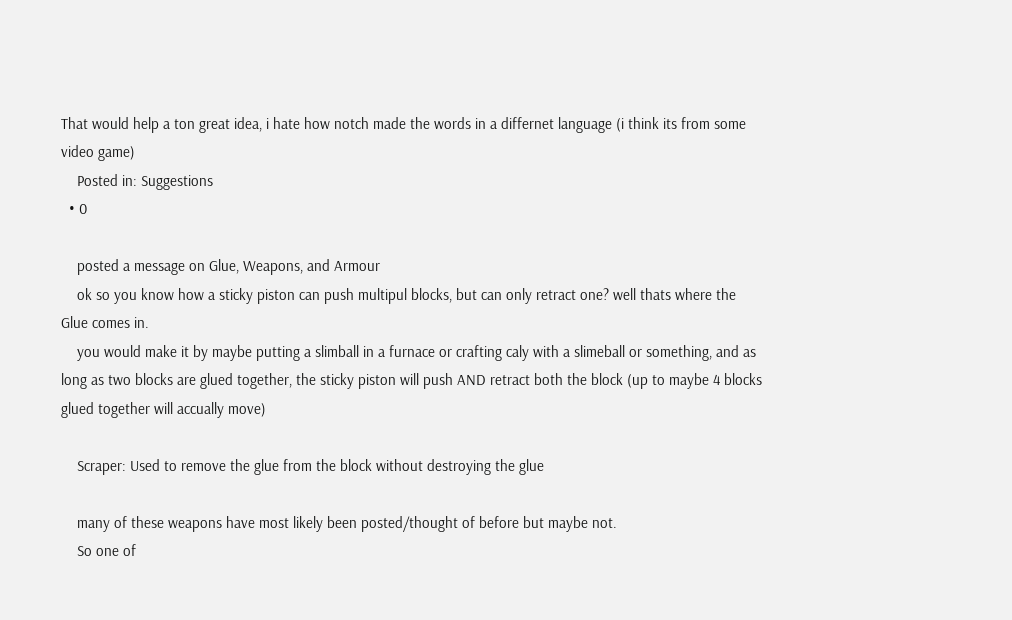That would help a ton great idea, i hate how notch made the words in a differnet language (i think its from some video game)
    Posted in: Suggestions
  • 0

    posted a message on Glue, Weapons, and Armour
    ok so you know how a sticky piston can push multipul blocks, but can only retract one? well thats where the Glue comes in.
    you would make it by maybe putting a slimball in a furnace or crafting caly with a slimeball or something, and as long as two blocks are glued together, the sticky piston will push AND retract both the block (up to maybe 4 blocks glued together will accually move)

    Scraper: Used to remove the glue from the block without destroying the glue

    many of these weapons have most likely been posted/thought of before but maybe not.
    So one of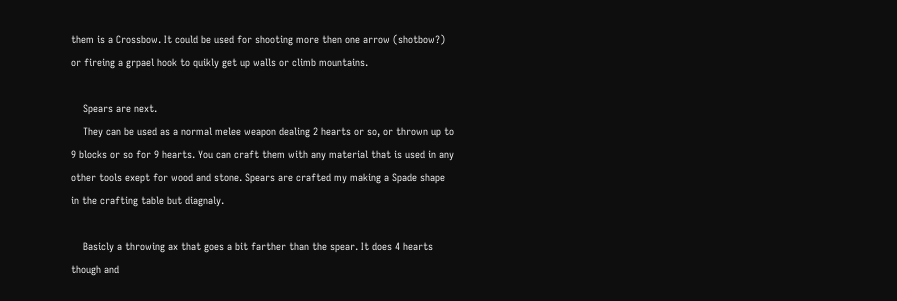them is a Crossbow. It could be used for shooting more then one arrow (shotbow?) or fireing a grpael hook to quikly get up walls or climb mountains.

    Spears are next.
    They can be used as a normal melee weapon dealing 2 hearts or so, or thrown up to 9 blocks or so for 9 hearts. You can craft them with any material that is used in any other tools exept for wood and stone. Spears are crafted my making a Spade shape in the crafting table but diagnaly.

    Basicly a throwing ax that goes a bit farther than the spear. It does 4 hearts though and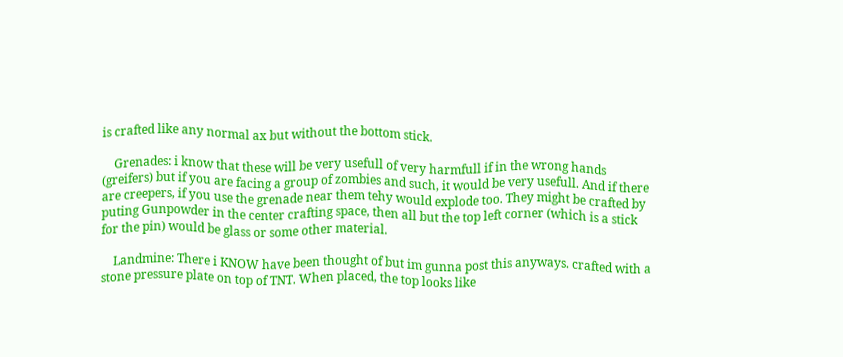is crafted like any normal ax but without the bottom stick.

    Grenades: i know that these will be very usefull of very harmfull if in the wrong hands (greifers) but if you are facing a group of zombies and such, it would be very usefull. And if there are creepers, if you use the grenade near them tehy would explode too. They might be crafted by puting Gunpowder in the center crafting space, then all but the top left corner (which is a stick for the pin) would be glass or some other material.

    Landmine: There i KNOW have been thought of but im gunna post this anyways. crafted with a stone pressure plate on top of TNT. When placed, the top looks like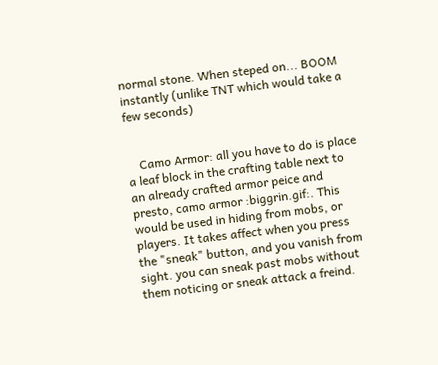normal stone. When steped on... BOOM instantly (unlike TNT which would take a few seconds)


    Camo Armor: all you have to do is place a leaf block in the crafting table next to an already crafted armor peice and presto, camo armor :biggrin.gif:. This would be used in hiding from mobs, or players. It takes affect when you press the "sneak" button, and you vanish from sight. you can sneak past mobs without them noticing or sneak attack a freind.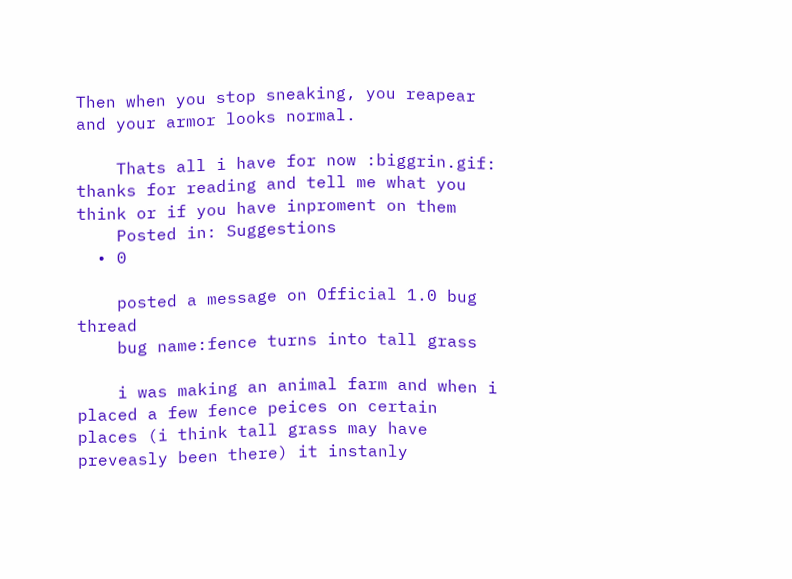Then when you stop sneaking, you reapear and your armor looks normal.

    Thats all i have for now :biggrin.gif: thanks for reading and tell me what you think or if you have inproment on them
    Posted in: Suggestions
  • 0

    posted a message on Official 1.0 bug thread
    bug name:fence turns into tall grass

    i was making an animal farm and when i placed a few fence peices on certain places (i think tall grass may have preveasly been there) it instanly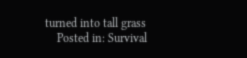turned into tall grass
    Posted in: Survival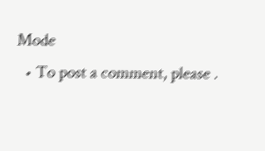Mode
  • To post a comment, please .